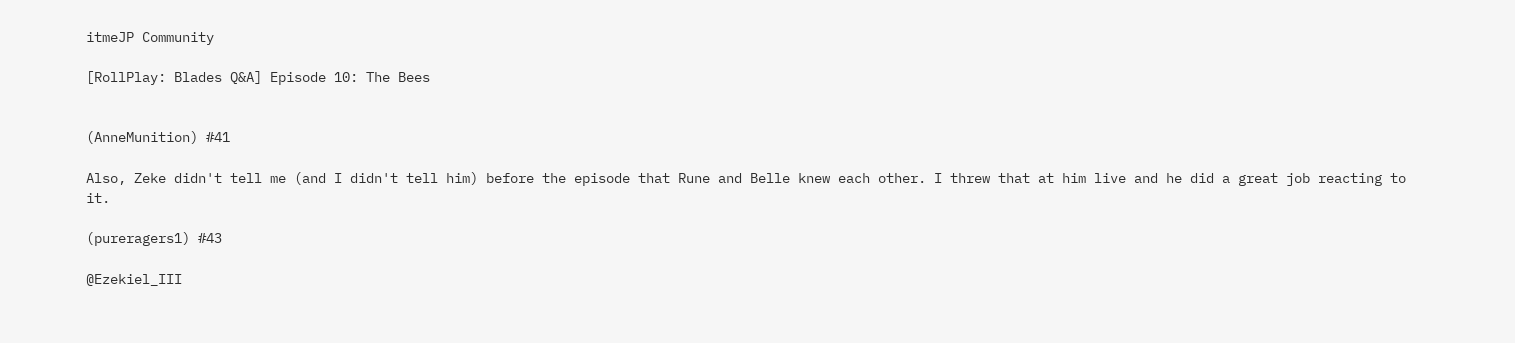itmeJP Community

[RollPlay: Blades Q&A] Episode 10: The Bees


(AnneMunition) #41

Also, Zeke didn't tell me (and I didn't tell him) before the episode that Rune and Belle knew each other. I threw that at him live and he did a great job reacting to it.

(pureragers1) #43

@Ezekiel_III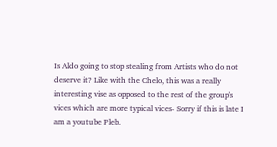Is Aldo going to stop stealing from Artists who do not deserve it? Like with the Chelo, this was a really interesting vise as opposed to the rest of the group's vices which are more typical vices- Sorry if this is late I am a youtube Pleb.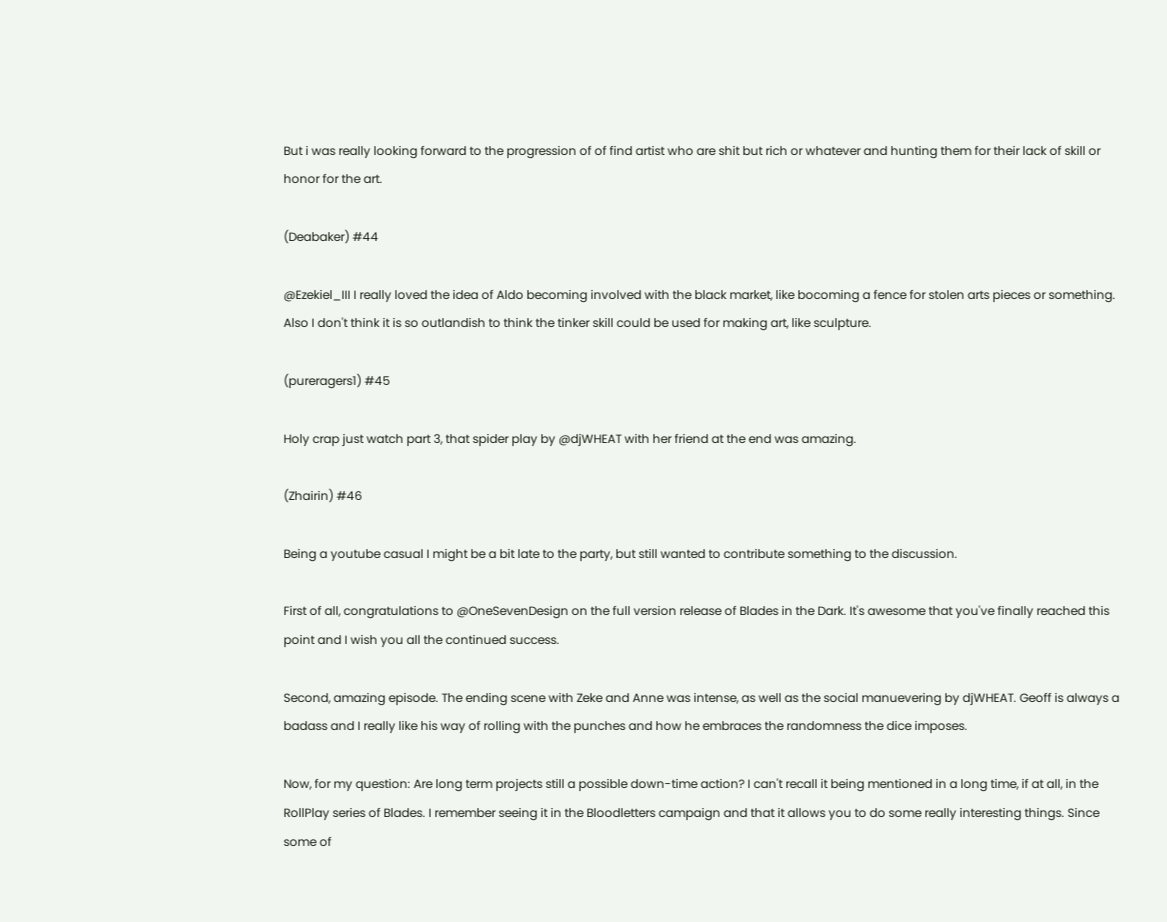But i was really looking forward to the progression of of find artist who are shit but rich or whatever and hunting them for their lack of skill or honor for the art.

(Deabaker) #44

@Ezekiel_III I really loved the idea of Aldo becoming involved with the black market, like bocoming a fence for stolen arts pieces or something. Also I don't think it is so outlandish to think the tinker skill could be used for making art, like sculpture.

(pureragers1) #45

Holy crap just watch part 3, that spider play by @djWHEAT with her friend at the end was amazing.

(Zhairin) #46

Being a youtube casual I might be a bit late to the party, but still wanted to contribute something to the discussion.

First of all, congratulations to @OneSevenDesign on the full version release of Blades in the Dark. It's awesome that you've finally reached this point and I wish you all the continued success.

Second, amazing episode. The ending scene with Zeke and Anne was intense, as well as the social manuevering by djWHEAT. Geoff is always a badass and I really like his way of rolling with the punches and how he embraces the randomness the dice imposes.

Now, for my question: Are long term projects still a possible down-time action? I can't recall it being mentioned in a long time, if at all, in the RollPlay series of Blades. I remember seeing it in the Bloodletters campaign and that it allows you to do some really interesting things. Since some of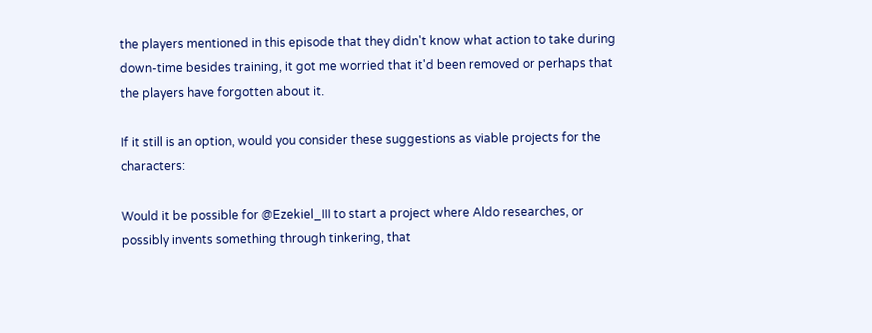the players mentioned in this episode that they didn't know what action to take during down-time besides training, it got me worried that it'd been removed or perhaps that the players have forgotten about it.

If it still is an option, would you consider these suggestions as viable projects for the characters:

Would it be possible for @Ezekiel_III to start a project where Aldo researches, or possibly invents something through tinkering, that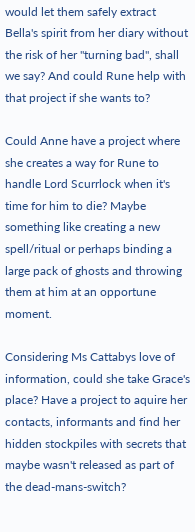would let them safely extract Bella's spirit from her diary without the risk of her "turning bad", shall we say? And could Rune help with that project if she wants to?

Could Anne have a project where she creates a way for Rune to handle Lord Scurrlock when it's time for him to die? Maybe something like creating a new spell/ritual or perhaps binding a large pack of ghosts and throwing them at him at an opportune moment.

Considering Ms Cattabys love of information, could she take Grace's place? Have a project to aquire her contacts, informants and find her hidden stockpiles with secrets that maybe wasn't released as part of the dead-mans-switch?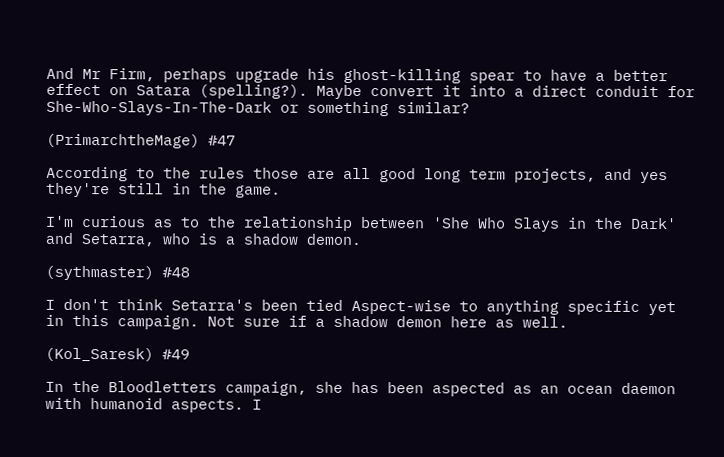And Mr Firm, perhaps upgrade his ghost-killing spear to have a better effect on Satara (spelling?). Maybe convert it into a direct conduit for She-Who-Slays-In-The-Dark or something similar?

(PrimarchtheMage) #47

According to the rules those are all good long term projects, and yes they're still in the game.

I'm curious as to the relationship between 'She Who Slays in the Dark' and Setarra, who is a shadow demon.

(sythmaster) #48

I don't think Setarra's been tied Aspect-wise to anything specific yet in this campaign. Not sure if a shadow demon here as well.

(Kol_Saresk) #49

In the Bloodletters campaign, she has been aspected as an ocean daemon with humanoid aspects. I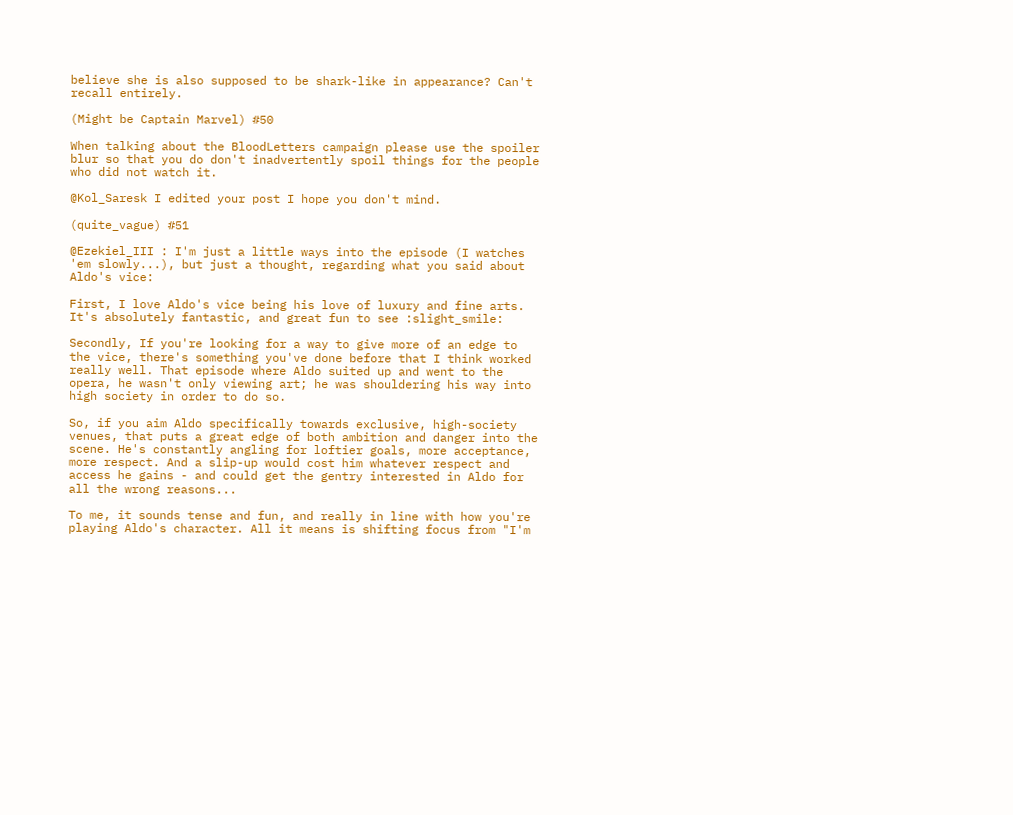believe she is also supposed to be shark-like in appearance? Can't recall entirely.

(Might be Captain Marvel) #50

When talking about the BloodLetters campaign please use the spoiler blur so that you do don't inadvertently spoil things for the people who did not watch it.

@Kol_Saresk I edited your post I hope you don't mind.

(quite_vague) #51

@Ezekiel_III : I'm just a little ways into the episode (I watches 'em slowly...), but just a thought, regarding what you said about Aldo's vice:

First, I love Aldo's vice being his love of luxury and fine arts. It's absolutely fantastic, and great fun to see :slight_smile:

Secondly, If you're looking for a way to give more of an edge to the vice, there's something you've done before that I think worked really well. That episode where Aldo suited up and went to the opera, he wasn't only viewing art; he was shouldering his way into high society in order to do so.

So, if you aim Aldo specifically towards exclusive, high-society venues, that puts a great edge of both ambition and danger into the scene. He's constantly angling for loftier goals, more acceptance, more respect. And a slip-up would cost him whatever respect and access he gains - and could get the gentry interested in Aldo for all the wrong reasons...

To me, it sounds tense and fun, and really in line with how you're playing Aldo's character. All it means is shifting focus from "I'm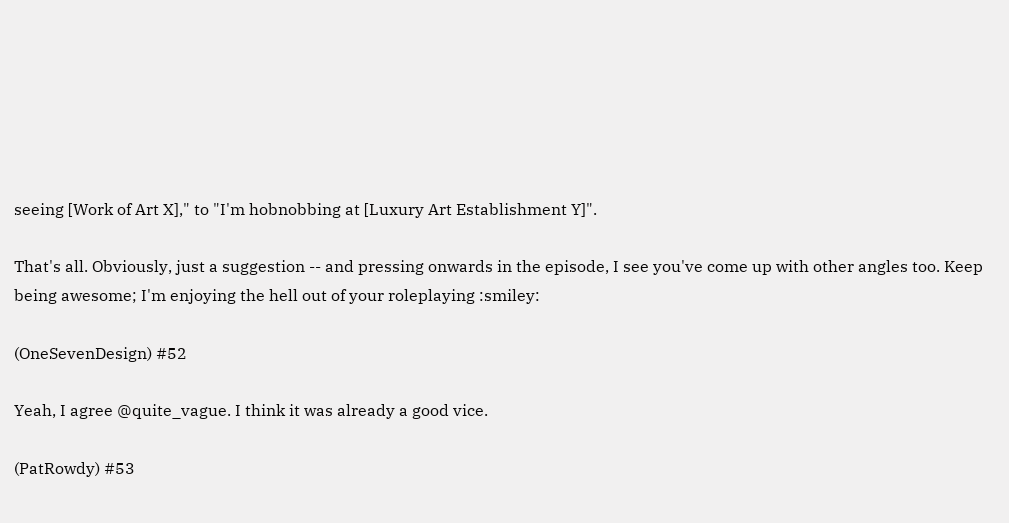seeing [Work of Art X]," to "I'm hobnobbing at [Luxury Art Establishment Y]".

That's all. Obviously, just a suggestion -- and pressing onwards in the episode, I see you've come up with other angles too. Keep being awesome; I'm enjoying the hell out of your roleplaying :smiley:

(OneSevenDesign) #52

Yeah, I agree @quite_vague. I think it was already a good vice.

(PatRowdy) #53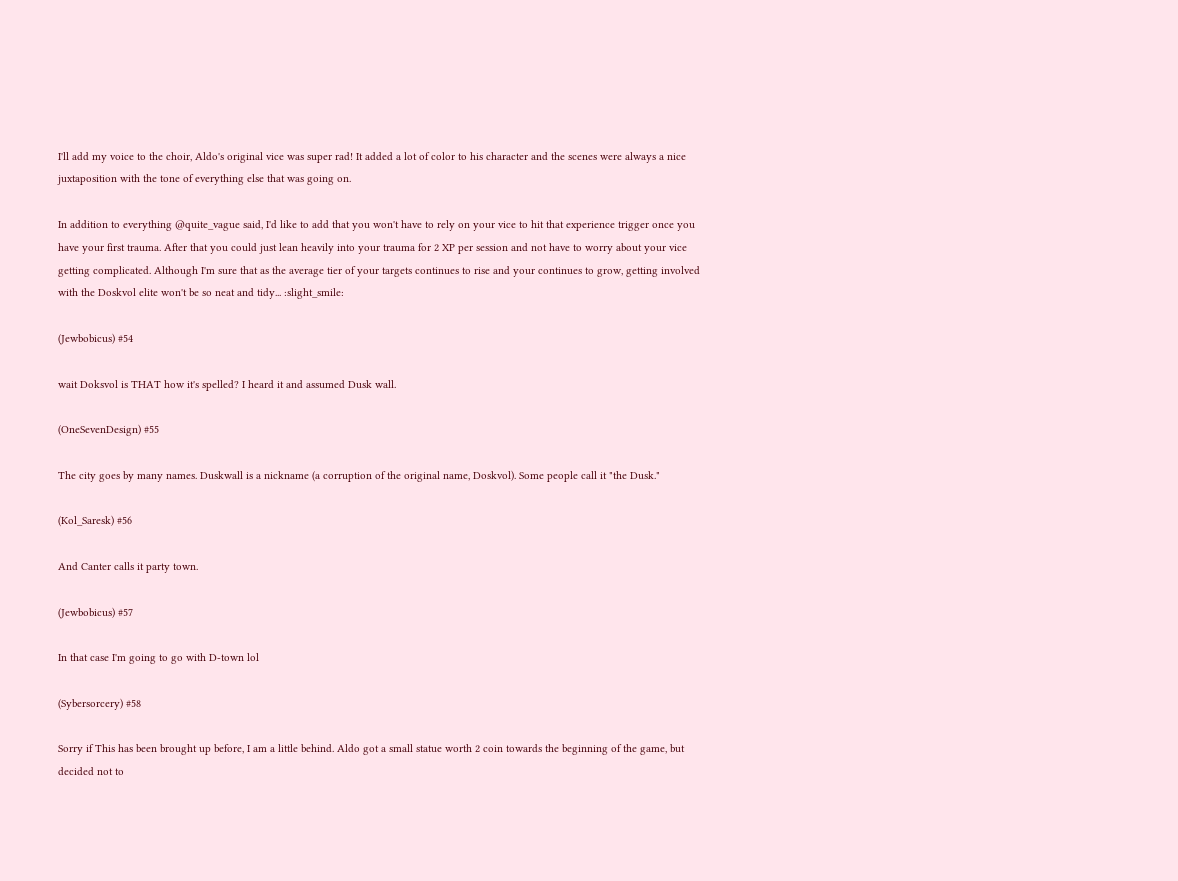I'll add my voice to the choir, Aldo's original vice was super rad! It added a lot of color to his character and the scenes were always a nice juxtaposition with the tone of everything else that was going on.

In addition to everything @quite_vague said, I'd like to add that you won't have to rely on your vice to hit that experience trigger once you have your first trauma. After that you could just lean heavily into your trauma for 2 XP per session and not have to worry about your vice getting complicated. Although I'm sure that as the average tier of your targets continues to rise and your continues to grow, getting involved with the Doskvol elite won't be so neat and tidy... :slight_smile:

(Jewbobicus) #54

wait Doksvol is THAT how it's spelled? I heard it and assumed Dusk wall.

(OneSevenDesign) #55

The city goes by many names. Duskwall is a nickname (a corruption of the original name, Doskvol). Some people call it "the Dusk."

(Kol_Saresk) #56

And Canter calls it party town.

(Jewbobicus) #57

In that case I'm going to go with D-town lol

(Sybersorcery) #58

Sorry if This has been brought up before, I am a little behind. Aldo got a small statue worth 2 coin towards the beginning of the game, but decided not to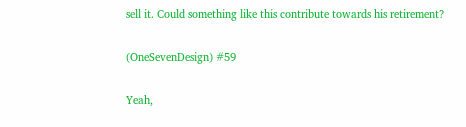sell it. Could something like this contribute towards his retirement?

(OneSevenDesign) #59

Yeah,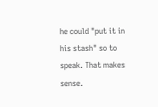he could "put it in his stash" so to speak. That makes sense.